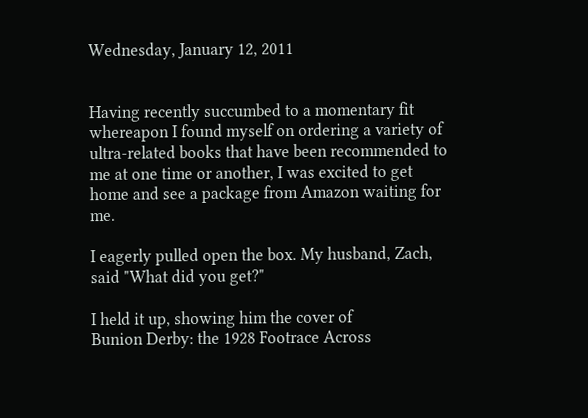Wednesday, January 12, 2011


Having recently succumbed to a momentary fit whereapon I found myself on ordering a variety of ultra-related books that have been recommended to me at one time or another, I was excited to get home and see a package from Amazon waiting for me.

I eagerly pulled open the box. My husband, Zach, said "What did you get?"

I held it up, showing him the cover of
Bunion Derby: the 1928 Footrace Across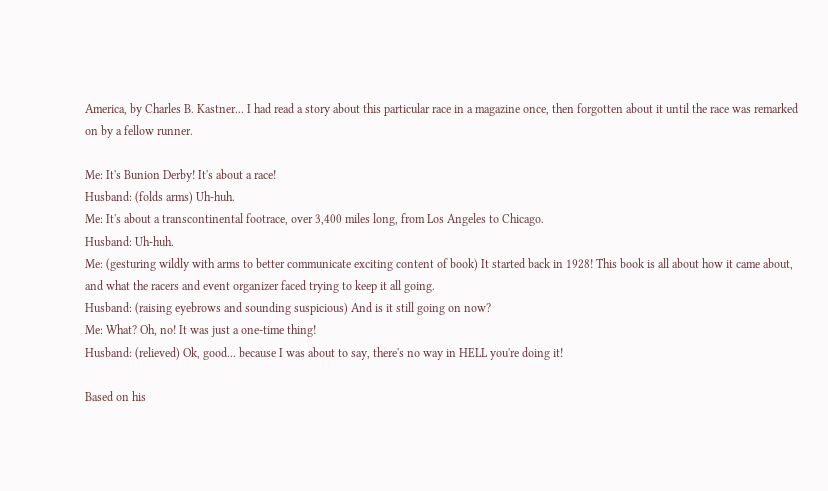America, by Charles B. Kastner... I had read a story about this particular race in a magazine once, then forgotten about it until the race was remarked on by a fellow runner.

Me: It's Bunion Derby! It's about a race!
Husband: (folds arms) Uh-huh.
Me: It's about a transcontinental footrace, over 3,400 miles long, from Los Angeles to Chicago.
Husband: Uh-huh.
Me: (gesturing wildly with arms to better communicate exciting content of book) It started back in 1928! This book is all about how it came about, and what the racers and event organizer faced trying to keep it all going.
Husband: (raising eyebrows and sounding suspicious) And is it still going on now?
Me: What? Oh, no! It was just a one-time thing!
Husband: (relieved) Ok, good... because I was about to say, there's no way in HELL you're doing it!

Based on his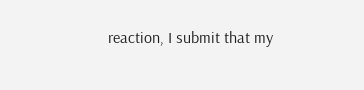reaction, I submit that my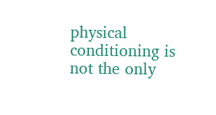physical conditioning is not the only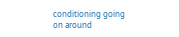conditioning going on around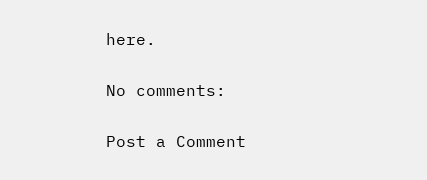here.

No comments:

Post a Comment